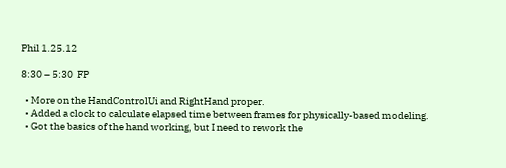Phil 1.25.12

8:30 – 5:30  FP

  • More on the HandControlUi and RightHand proper.
  • Added a clock to calculate elapsed time between frames for physically-based modeling.
  • Got the basics of the hand working, but I need to rework the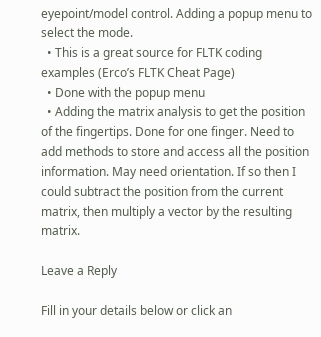eyepoint/model control. Adding a popup menu to select the mode.
  • This is a great source for FLTK coding examples (Erco’s FLTK Cheat Page)
  • Done with the popup menu
  • Adding the matrix analysis to get the position  of the fingertips. Done for one finger. Need to add methods to store and access all the position information. May need orientation. If so then I could subtract the position from the current matrix, then multiply a vector by the resulting matrix.

Leave a Reply

Fill in your details below or click an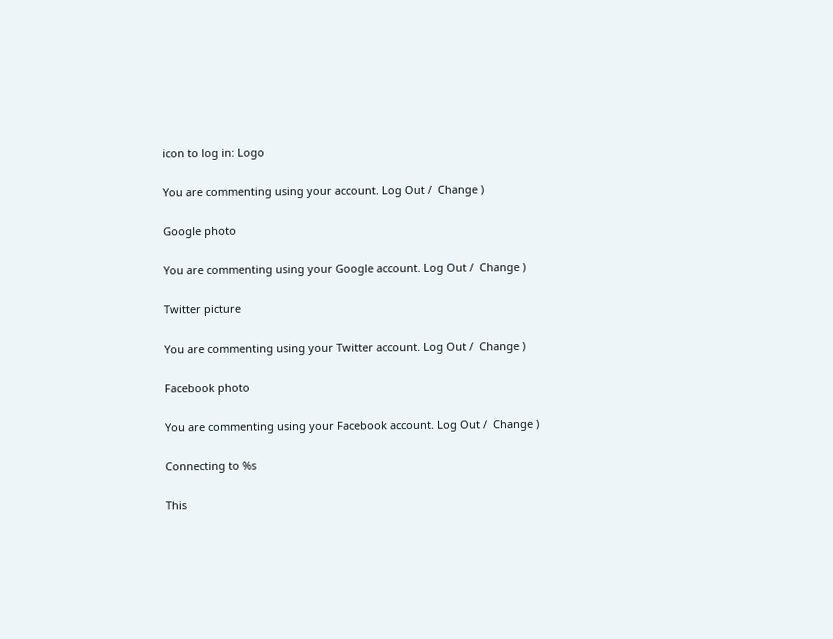icon to log in: Logo

You are commenting using your account. Log Out /  Change )

Google photo

You are commenting using your Google account. Log Out /  Change )

Twitter picture

You are commenting using your Twitter account. Log Out /  Change )

Facebook photo

You are commenting using your Facebook account. Log Out /  Change )

Connecting to %s

This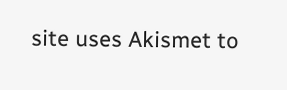site uses Akismet to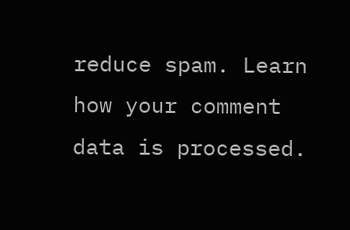reduce spam. Learn how your comment data is processed.